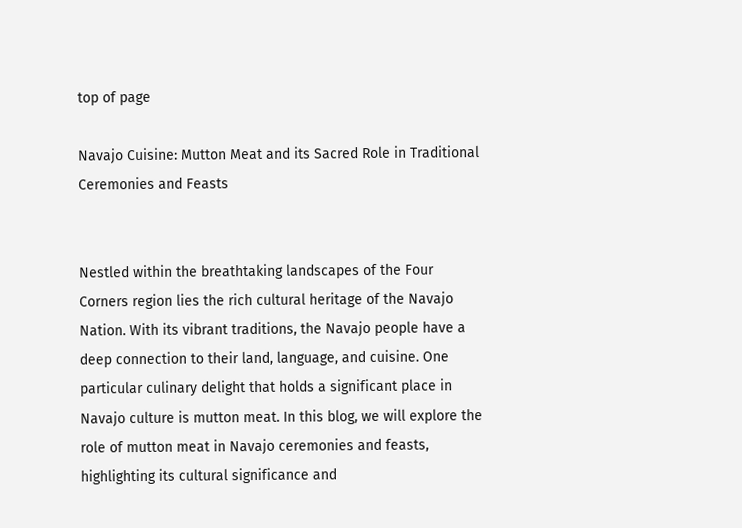top of page

Navajo Cuisine: Mutton Meat and its Sacred Role in Traditional Ceremonies and Feasts


Nestled within the breathtaking landscapes of the Four Corners region lies the rich cultural heritage of the Navajo Nation. With its vibrant traditions, the Navajo people have a deep connection to their land, language, and cuisine. One particular culinary delight that holds a significant place in Navajo culture is mutton meat. In this blog, we will explore the role of mutton meat in Navajo ceremonies and feasts, highlighting its cultural significance and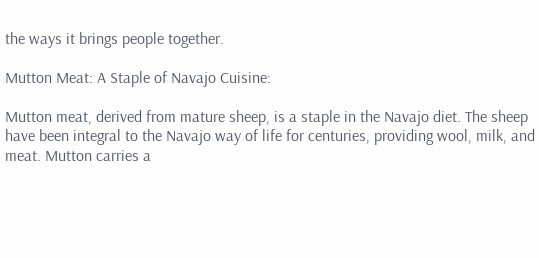the ways it brings people together.

Mutton Meat: A Staple of Navajo Cuisine:

Mutton meat, derived from mature sheep, is a staple in the Navajo diet. The sheep have been integral to the Navajo way of life for centuries, providing wool, milk, and meat. Mutton carries a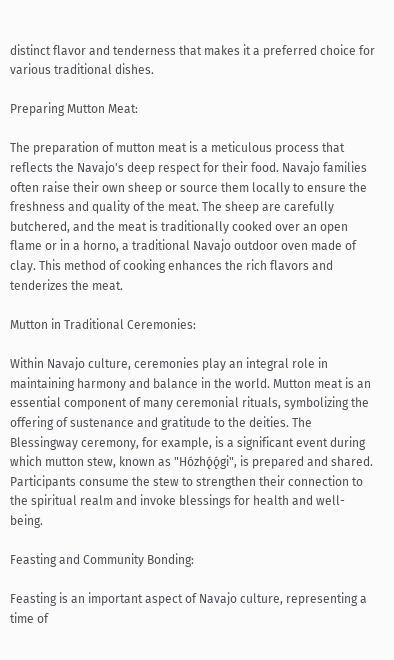distinct flavor and tenderness that makes it a preferred choice for various traditional dishes.

Preparing Mutton Meat:

The preparation of mutton meat is a meticulous process that reflects the Navajo's deep respect for their food. Navajo families often raise their own sheep or source them locally to ensure the freshness and quality of the meat. The sheep are carefully butchered, and the meat is traditionally cooked over an open flame or in a horno, a traditional Navajo outdoor oven made of clay. This method of cooking enhances the rich flavors and tenderizes the meat.

Mutton in Traditional Ceremonies:

Within Navajo culture, ceremonies play an integral role in maintaining harmony and balance in the world. Mutton meat is an essential component of many ceremonial rituals, symbolizing the offering of sustenance and gratitude to the deities. The Blessingway ceremony, for example, is a significant event during which mutton stew, known as "Hózhǫ́ǫ́gi", is prepared and shared. Participants consume the stew to strengthen their connection to the spiritual realm and invoke blessings for health and well-being.

Feasting and Community Bonding:

Feasting is an important aspect of Navajo culture, representing a time of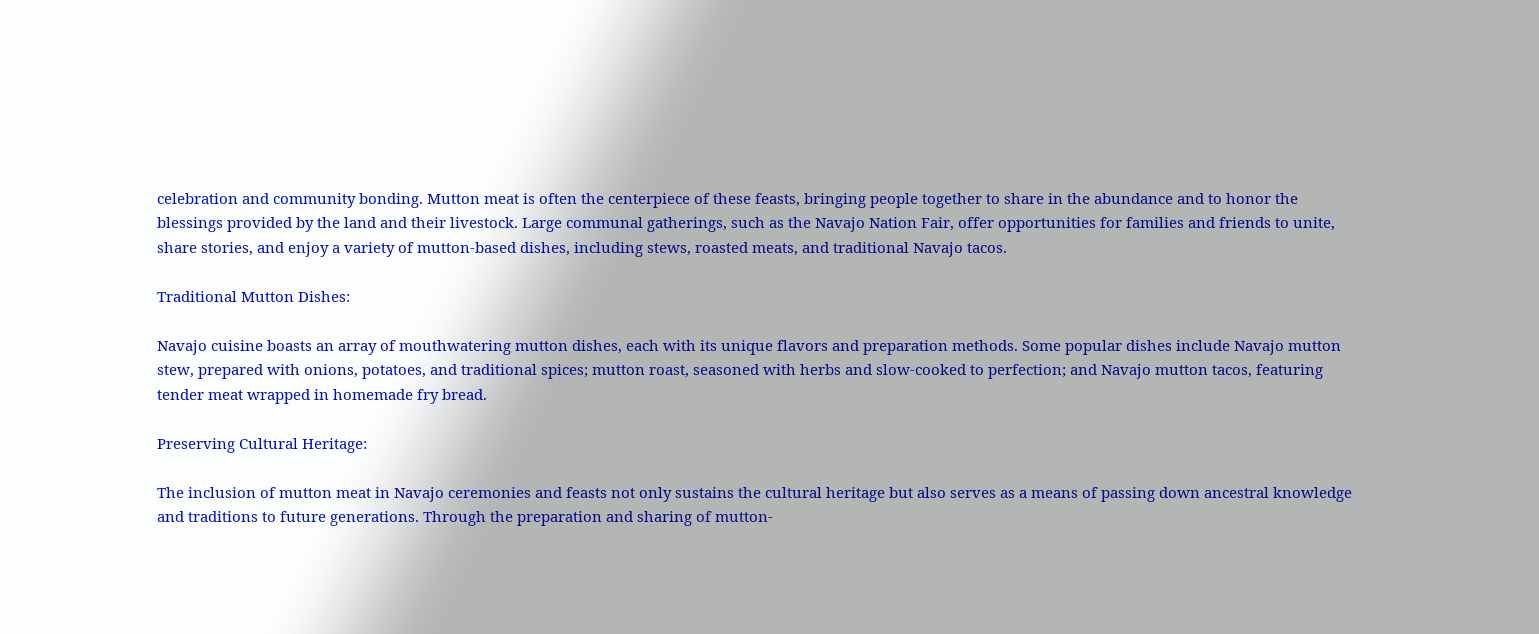celebration and community bonding. Mutton meat is often the centerpiece of these feasts, bringing people together to share in the abundance and to honor the blessings provided by the land and their livestock. Large communal gatherings, such as the Navajo Nation Fair, offer opportunities for families and friends to unite, share stories, and enjoy a variety of mutton-based dishes, including stews, roasted meats, and traditional Navajo tacos.

Traditional Mutton Dishes:

Navajo cuisine boasts an array of mouthwatering mutton dishes, each with its unique flavors and preparation methods. Some popular dishes include Navajo mutton stew, prepared with onions, potatoes, and traditional spices; mutton roast, seasoned with herbs and slow-cooked to perfection; and Navajo mutton tacos, featuring tender meat wrapped in homemade fry bread.

Preserving Cultural Heritage:

The inclusion of mutton meat in Navajo ceremonies and feasts not only sustains the cultural heritage but also serves as a means of passing down ancestral knowledge and traditions to future generations. Through the preparation and sharing of mutton-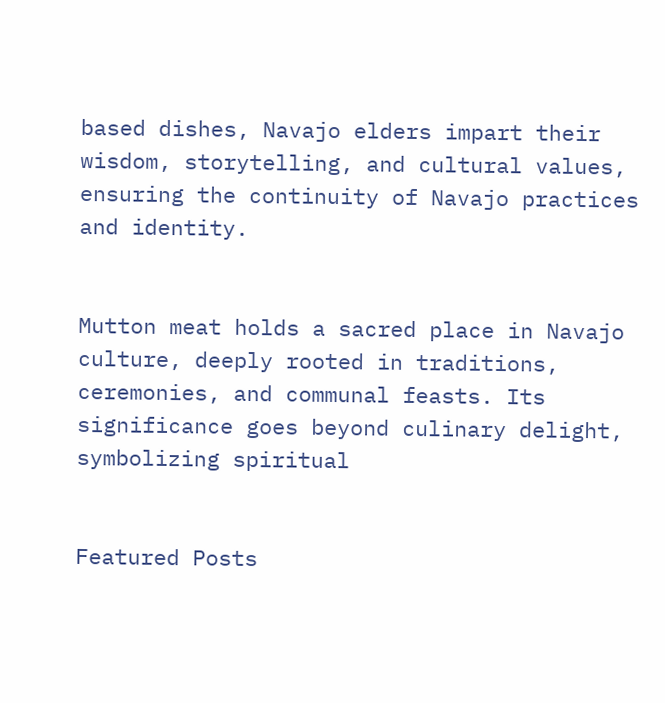based dishes, Navajo elders impart their wisdom, storytelling, and cultural values, ensuring the continuity of Navajo practices and identity.


Mutton meat holds a sacred place in Navajo culture, deeply rooted in traditions, ceremonies, and communal feasts. Its significance goes beyond culinary delight, symbolizing spiritual


Featured Posts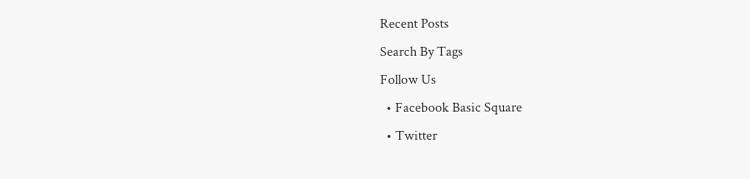Recent Posts
Search By Tags
Follow Us
  • Facebook Basic Square
  • Twitter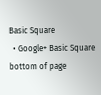Basic Square
  • Google+ Basic Square
bottom of page